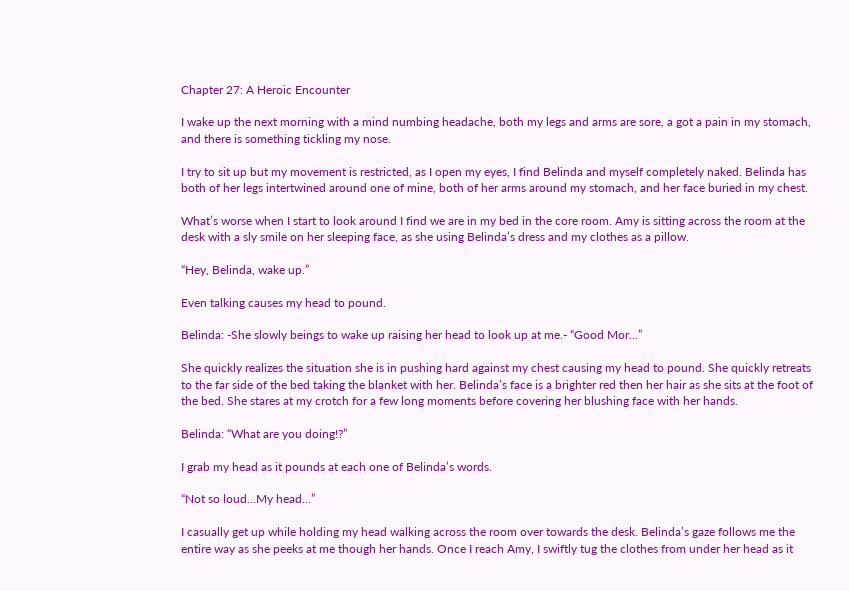Chapter 27: A Heroic Encounter

I wake up the next morning with a mind numbing headache, both my legs and arms are sore, a got a pain in my stomach, and there is something tickling my nose.

I try to sit up but my movement is restricted, as I open my eyes, I find Belinda and myself completely naked. Belinda has both of her legs intertwined around one of mine, both of her arms around my stomach, and her face buried in my chest.

What’s worse when I start to look around I find we are in my bed in the core room. Amy is sitting across the room at the desk with a sly smile on her sleeping face, as she using Belinda’s dress and my clothes as a pillow.

“Hey, Belinda, wake up.”

Even talking causes my head to pound.

Belinda: -She slowly beings to wake up raising her head to look up at me.- “Good Mor…”

She quickly realizes the situation she is in pushing hard against my chest causing my head to pound. She quickly retreats to the far side of the bed taking the blanket with her. Belinda’s face is a brighter red then her hair as she sits at the foot of the bed. She stares at my crotch for a few long moments before covering her blushing face with her hands.

Belinda: “What are you doing!?”

I grab my head as it pounds at each one of Belinda’s words.

“Not so loud…My head…”

I casually get up while holding my head walking across the room over towards the desk. Belinda’s gaze follows me the entire way as she peeks at me though her hands. Once I reach Amy, I swiftly tug the clothes from under her head as it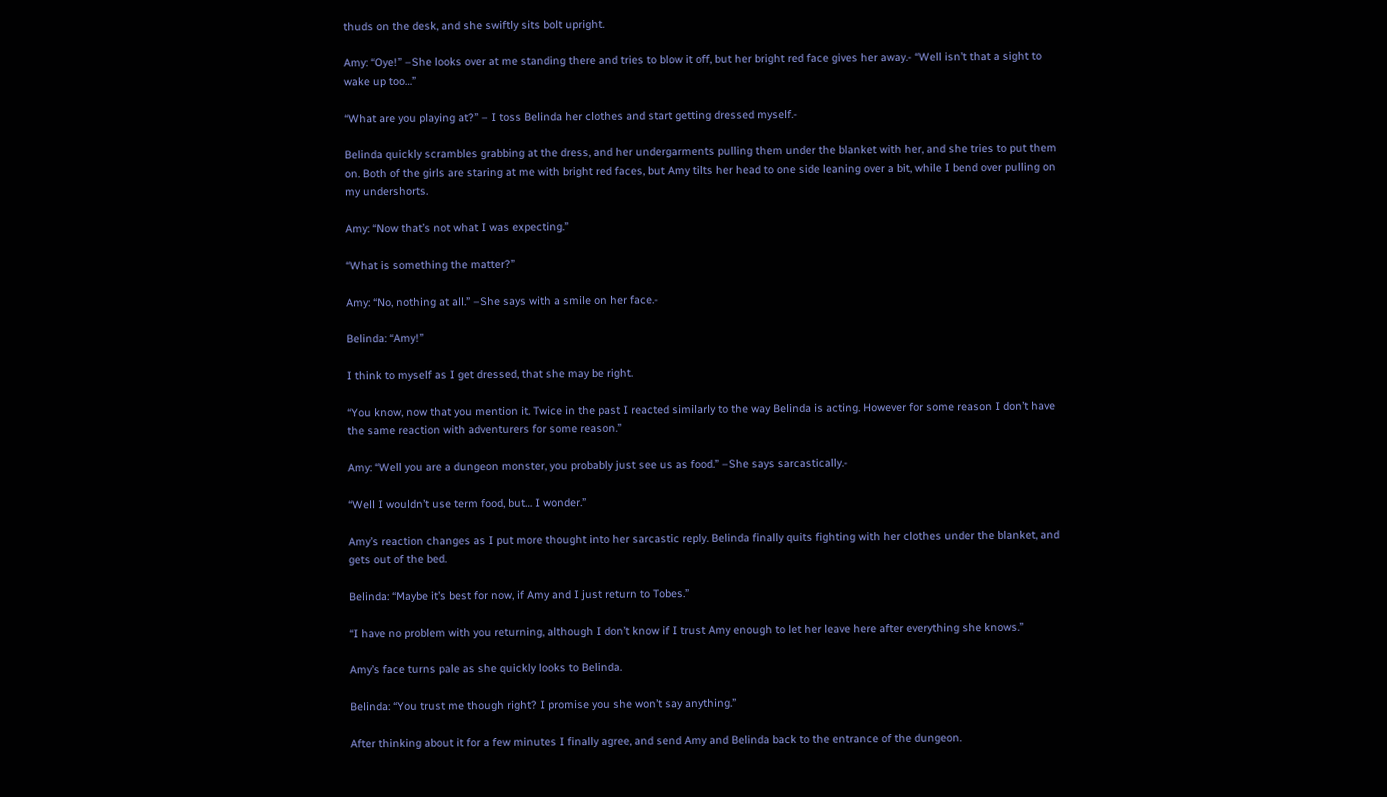thuds on the desk, and she swiftly sits bolt upright.

Amy: “Oye!” –She looks over at me standing there and tries to blow it off, but her bright red face gives her away.- “Well isn’t that a sight to wake up too…”

“What are you playing at?” – I toss Belinda her clothes and start getting dressed myself.-

Belinda quickly scrambles grabbing at the dress, and her undergarments pulling them under the blanket with her, and she tries to put them on. Both of the girls are staring at me with bright red faces, but Amy tilts her head to one side leaning over a bit, while I bend over pulling on my undershorts.

Amy: “Now that’s not what I was expecting.”

“What is something the matter?”

Amy: “No, nothing at all.” –She says with a smile on her face.-

Belinda: “Amy!”

I think to myself as I get dressed, that she may be right.

“You know, now that you mention it. Twice in the past I reacted similarly to the way Belinda is acting. However for some reason I don’t have the same reaction with adventurers for some reason.”

Amy: “Well you are a dungeon monster, you probably just see us as food.” –She says sarcastically.-

“Well I wouldn’t use term food, but… I wonder.”

Amy’s reaction changes as I put more thought into her sarcastic reply. Belinda finally quits fighting with her clothes under the blanket, and gets out of the bed.

Belinda: “Maybe it’s best for now, if Amy and I just return to Tobes.”

“I have no problem with you returning, although I don’t know if I trust Amy enough to let her leave here after everything she knows.”

Amy’s face turns pale as she quickly looks to Belinda.

Belinda: “You trust me though right? I promise you she won’t say anything.”

After thinking about it for a few minutes I finally agree, and send Amy and Belinda back to the entrance of the dungeon.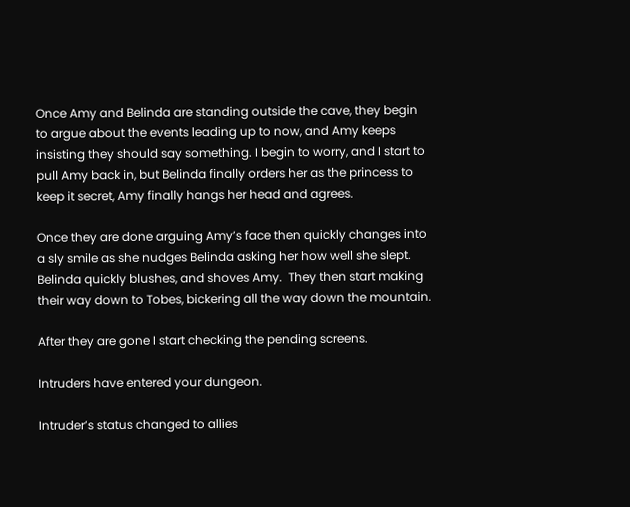Once Amy and Belinda are standing outside the cave, they begin to argue about the events leading up to now, and Amy keeps insisting they should say something. I begin to worry, and I start to pull Amy back in, but Belinda finally orders her as the princess to keep it secret, Amy finally hangs her head and agrees.

Once they are done arguing Amy’s face then quickly changes into a sly smile as she nudges Belinda asking her how well she slept. Belinda quickly blushes, and shoves Amy.  They then start making their way down to Tobes, bickering all the way down the mountain.

After they are gone I start checking the pending screens.

Intruders have entered your dungeon.

Intruder’s status changed to allies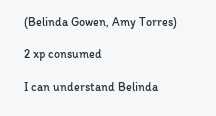(Belinda Gowen, Amy Torres)

2 xp consumed

I can understand Belinda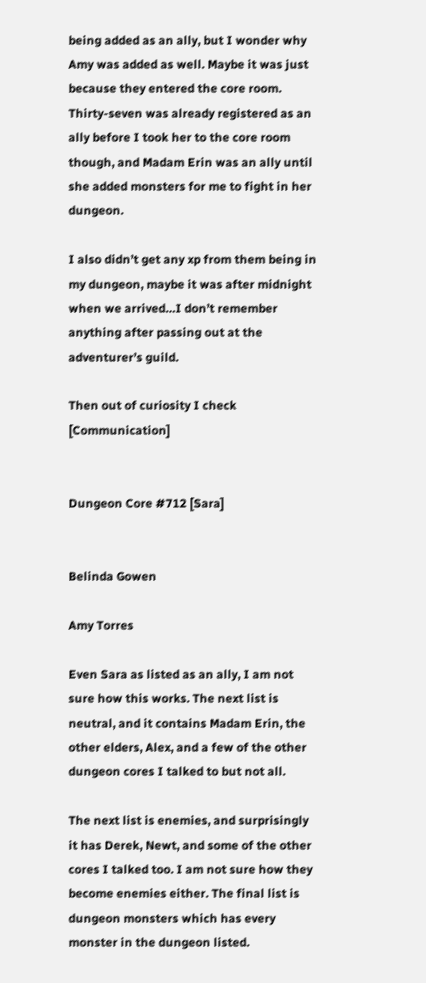being added as an ally, but I wonder why Amy was added as well. Maybe it was just because they entered the core room. Thirty-seven was already registered as an ally before I took her to the core room though, and Madam Erin was an ally until she added monsters for me to fight in her dungeon.

I also didn’t get any xp from them being in my dungeon, maybe it was after midnight when we arrived…I don’t remember anything after passing out at the adventurer’s guild.

Then out of curiosity I check [Communication]


Dungeon Core #712 [Sara]


Belinda Gowen

Amy Torres

Even Sara as listed as an ally, I am not sure how this works. The next list is neutral, and it contains Madam Erin, the other elders, Alex, and a few of the other dungeon cores I talked to but not all.

The next list is enemies, and surprisingly it has Derek, Newt, and some of the other cores I talked too. I am not sure how they become enemies either. The final list is dungeon monsters which has every monster in the dungeon listed.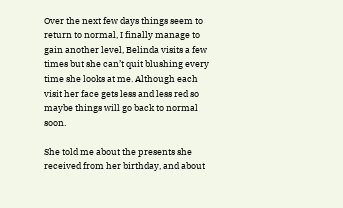Over the next few days things seem to return to normal, I finally manage to gain another level, Belinda visits a few times but she can’t quit blushing every time she looks at me. Although each visit her face gets less and less red so maybe things will go back to normal soon.

She told me about the presents she received from her birthday, and about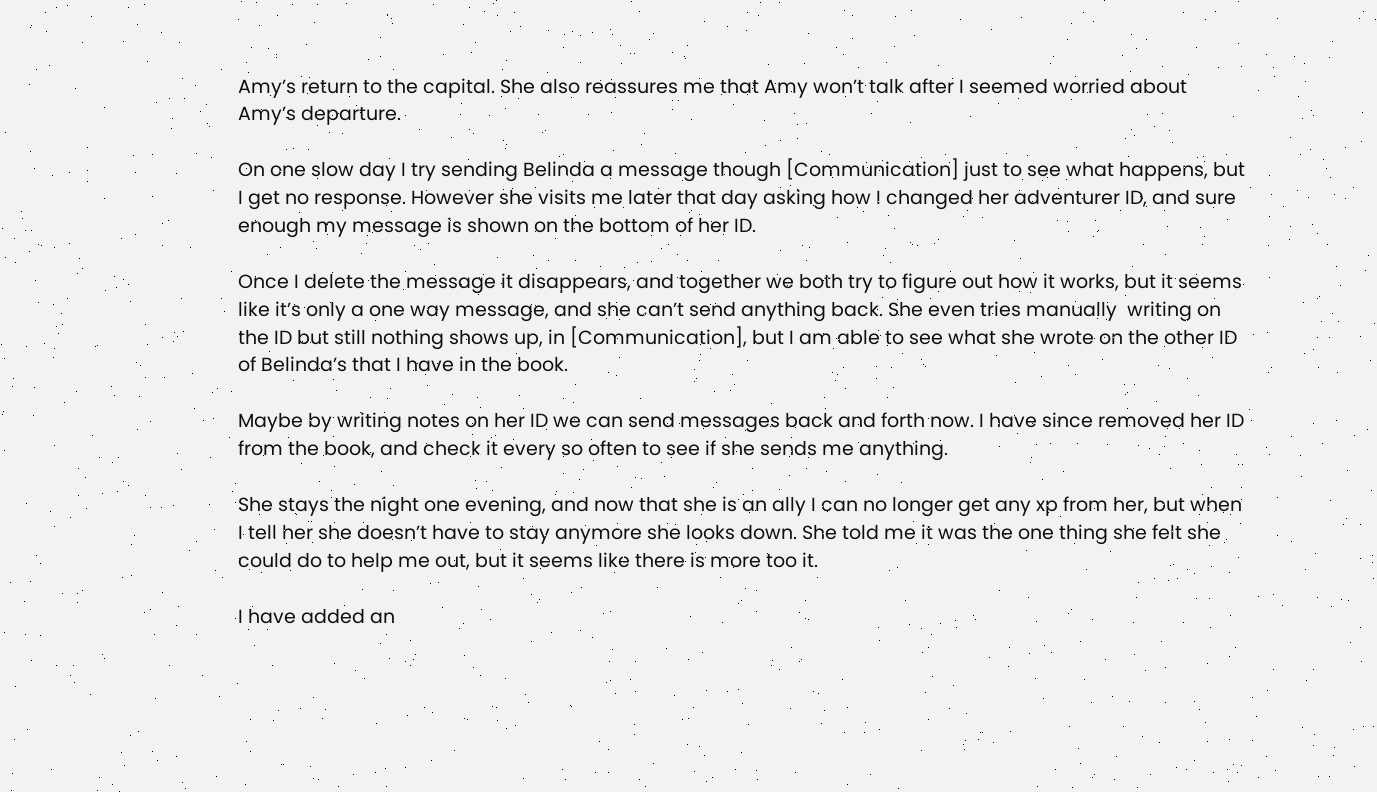Amy’s return to the capital. She also reassures me that Amy won’t talk after I seemed worried about Amy’s departure.

On one slow day I try sending Belinda a message though [Communication] just to see what happens, but I get no response. However she visits me later that day asking how I changed her adventurer ID, and sure enough my message is shown on the bottom of her ID.

Once I delete the message it disappears, and together we both try to figure out how it works, but it seems like it’s only a one way message, and she can’t send anything back. She even tries manually  writing on the ID but still nothing shows up, in [Communication], but I am able to see what she wrote on the other ID of Belinda’s that I have in the book.

Maybe by writing notes on her ID we can send messages back and forth now. I have since removed her ID from the book, and check it every so often to see if she sends me anything.

She stays the night one evening, and now that she is an ally I can no longer get any xp from her, but when I tell her she doesn’t have to stay anymore she looks down. She told me it was the one thing she felt she could do to help me out, but it seems like there is more too it.

I have added an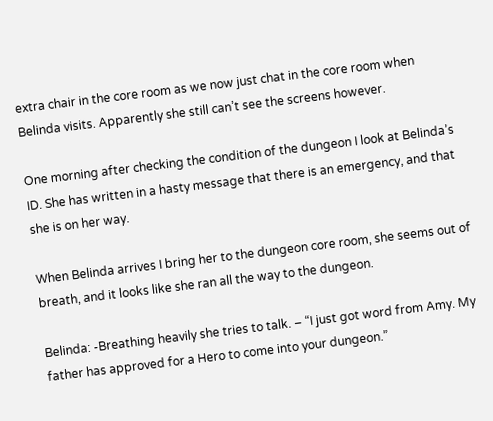extra chair in the core room as we now just chat in the core room when Belinda visits. Apparently she still can’t see the screens however.

One morning after checking the condition of the dungeon I look at Belinda’s ID. She has written in a hasty message that there is an emergency, and that she is on her way.

When Belinda arrives I bring her to the dungeon core room, she seems out of breath, and it looks like she ran all the way to the dungeon.

Belinda: -Breathing heavily she tries to talk. – “I just got word from Amy. My father has approved for a Hero to come into your dungeon.”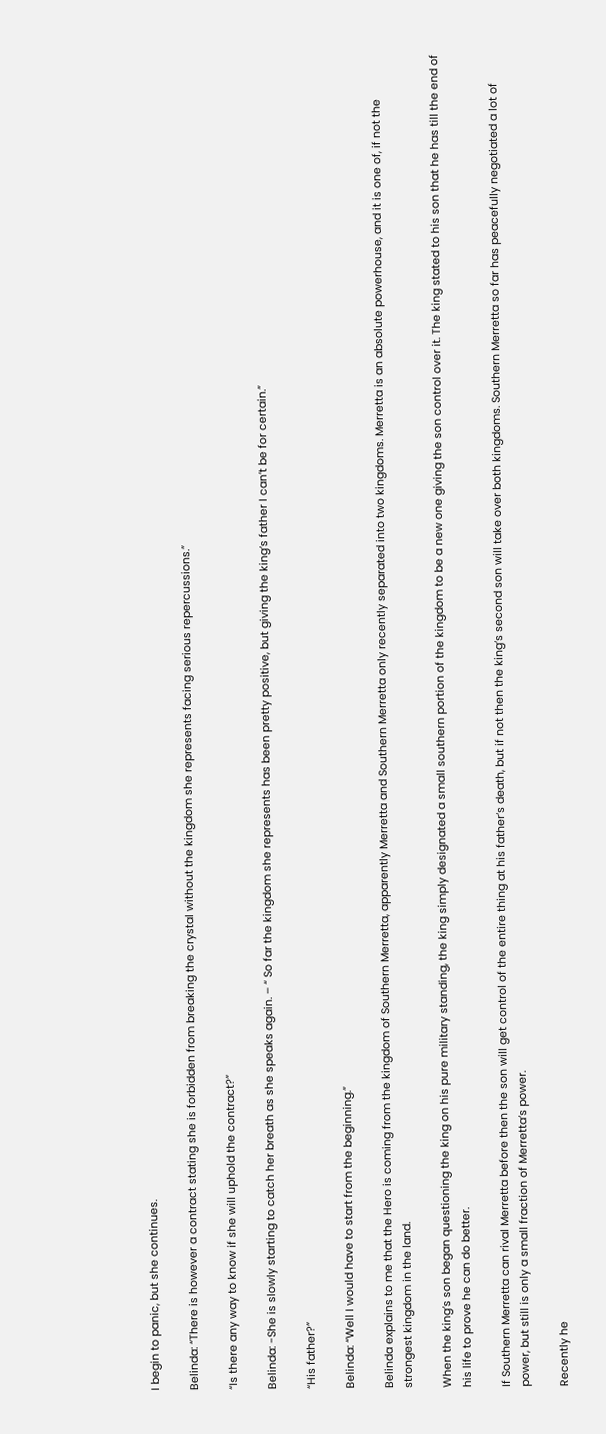I begin to panic, but she continues.

Belinda: “There is however a contract stating she is forbidden from breaking the crystal without the kingdom she represents facing serious repercussions.”

“Is there any way to know if she will uphold the contract?”

Belinda: -She is slowly starting to catch her breath as she speaks again. – “ So far the kingdom she represents has been pretty positive, but giving the king’s father I can’t be for certain.”

“His father?”

Belinda: “Well I would have to start from the beginning.”

Belinda explains to me that the Hero is coming from the kingdom of Southern Merretta, apparently Merretta and Southern Merretta only recently separated into two kingdoms. Merretta is an absolute powerhouse, and it is one of, if not the strongest kingdom in the land.

When the king’s son began questioning the king on his pure military standing, the king simply designated a small southern portion of the kingdom to be a new one giving the son control over it. The king stated to his son that he has till the end of his life to prove he can do better.

If Southern Merretta can rival Merretta before then the son will get control of the entire thing at his father’s death, but if not then the king’s second son will take over both kingdoms. Southern Merretta so far has peacefully negotiated a lot of power, but still is only a small fraction of Merretta’s power.

Recently he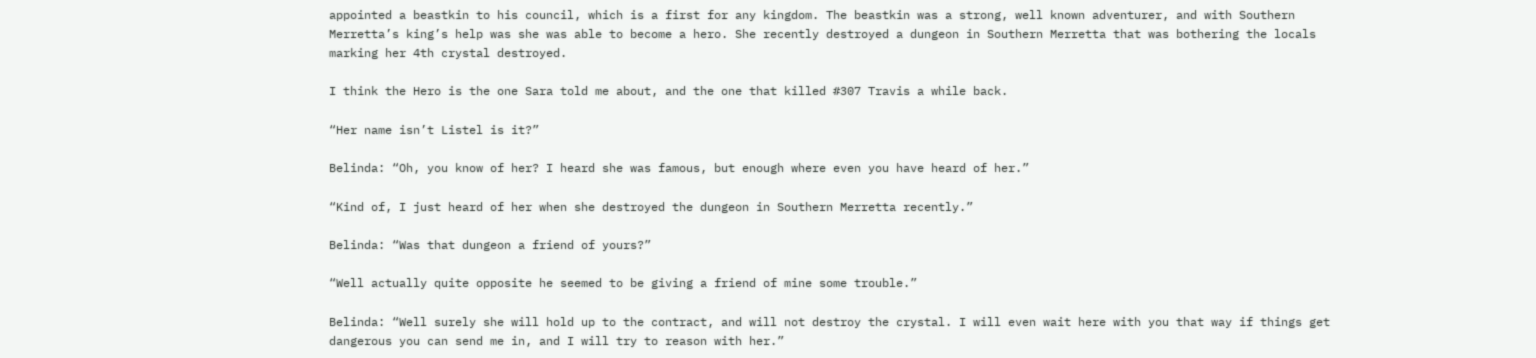appointed a beastkin to his council, which is a first for any kingdom. The beastkin was a strong, well known adventurer, and with Southern Merretta’s king’s help was she was able to become a hero. She recently destroyed a dungeon in Southern Merretta that was bothering the locals marking her 4th crystal destroyed.

I think the Hero is the one Sara told me about, and the one that killed #307 Travis a while back.

“Her name isn’t Listel is it?”

Belinda: “Oh, you know of her? I heard she was famous, but enough where even you have heard of her.”

“Kind of, I just heard of her when she destroyed the dungeon in Southern Merretta recently.”

Belinda: “Was that dungeon a friend of yours?”

“Well actually quite opposite he seemed to be giving a friend of mine some trouble.”

Belinda: “Well surely she will hold up to the contract, and will not destroy the crystal. I will even wait here with you that way if things get dangerous you can send me in, and I will try to reason with her.”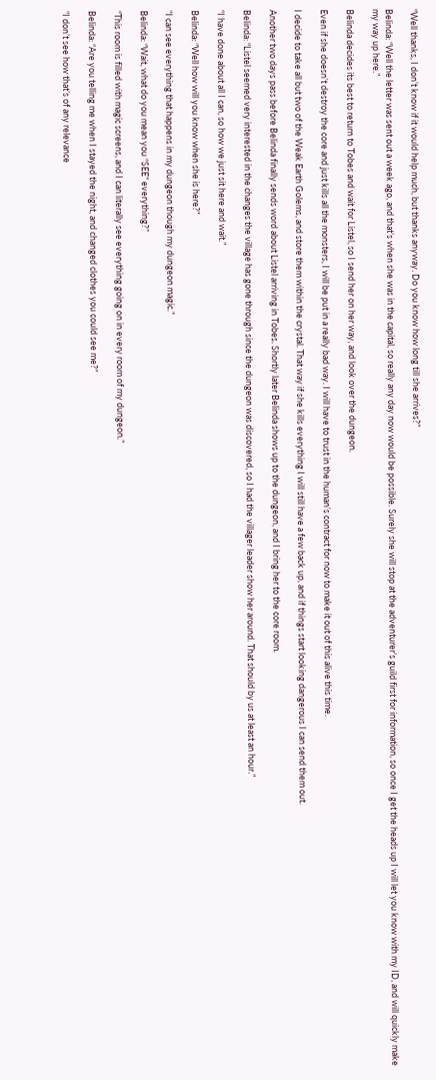“Well thanks, I don’t know if it would help much, but thanks anyway. Do you know how long till she arrives?”

Belinda: “Well the letter was sent out a week ago, and that’s when she was in the capital, so really any day now would be possible. Surely she will stop at the adventurer’s guild first for information, so once I get the heads up I will let you know with my ID, and will quickly make my way up here.”

Belinda decides its best to return to Tobes and wait for Listel, so I send her on her way, and look over the dungeon.

Even if she doesn’t destroy the core and just kills all the monsters, I will be put in a really bad way. I will have to trust in the human’s contract for now to make it out of this alive this time.

I decide to take all but two of the Weak Earth Golems, and store them within the crystal. That way if she kills everything I will still have a few back up, and if things start looking dangerous I can send them out.

Another two days pass before Belinda finally sends word about Listel arriving in Tobes. Shortly later Belinda shows up to the dungeon, and I bring her to the core room.

Belinda: “Listel seemed very interested in the changes the village has gone through since the dungeon was discovered, so I had the villager leader show her around. That should by us at least an hour.”

“I have done about all I can, so how we just sit here and wait.”

Belinda: “Well how will you know when she is here?”

“I can see everything that happens in my dungeon though my dungeon magic.”

Belinda: “Wait, what do you mean you “SEE” everything?”

“This room is filled with magic screens, and I can literally see everything going on in every room of my dungeon.”

Belinda: “Are you telling me when I stayed the night, and changed clothes you could see me?”

“I don’t see how that’s of any relevance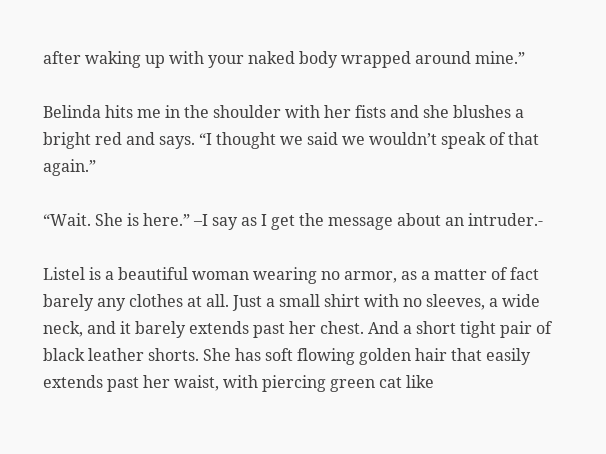after waking up with your naked body wrapped around mine.”

Belinda hits me in the shoulder with her fists and she blushes a bright red and says. “I thought we said we wouldn’t speak of that again.”

“Wait. She is here.” –I say as I get the message about an intruder.-

Listel is a beautiful woman wearing no armor, as a matter of fact barely any clothes at all. Just a small shirt with no sleeves, a wide neck, and it barely extends past her chest. And a short tight pair of black leather shorts. She has soft flowing golden hair that easily extends past her waist, with piercing green cat like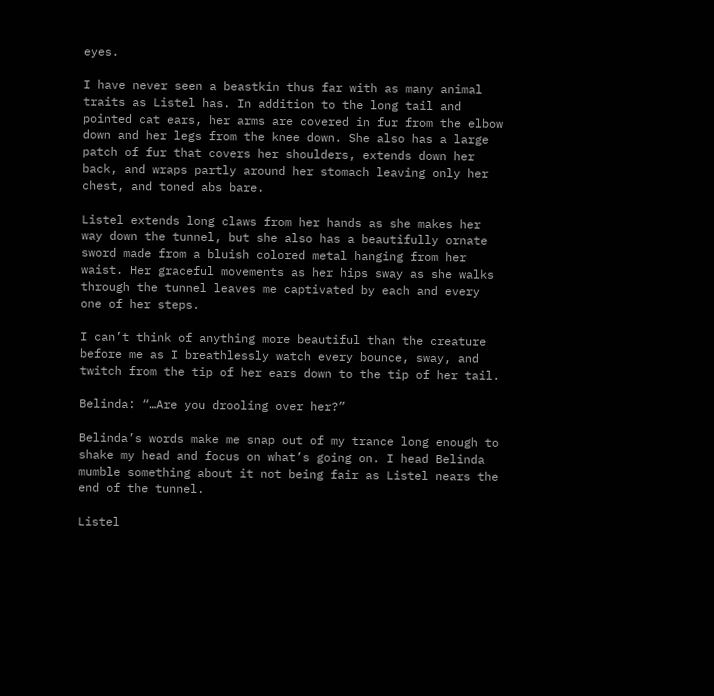eyes.

I have never seen a beastkin thus far with as many animal traits as Listel has. In addition to the long tail and pointed cat ears, her arms are covered in fur from the elbow down and her legs from the knee down. She also has a large patch of fur that covers her shoulders, extends down her back, and wraps partly around her stomach leaving only her chest, and toned abs bare.

Listel extends long claws from her hands as she makes her way down the tunnel, but she also has a beautifully ornate sword made from a bluish colored metal hanging from her waist. Her graceful movements as her hips sway as she walks through the tunnel leaves me captivated by each and every one of her steps.

I can’t think of anything more beautiful than the creature before me as I breathlessly watch every bounce, sway, and twitch from the tip of her ears down to the tip of her tail.

Belinda: “…Are you drooling over her?”

Belinda’s words make me snap out of my trance long enough to shake my head and focus on what’s going on. I head Belinda mumble something about it not being fair as Listel nears the end of the tunnel.

Listel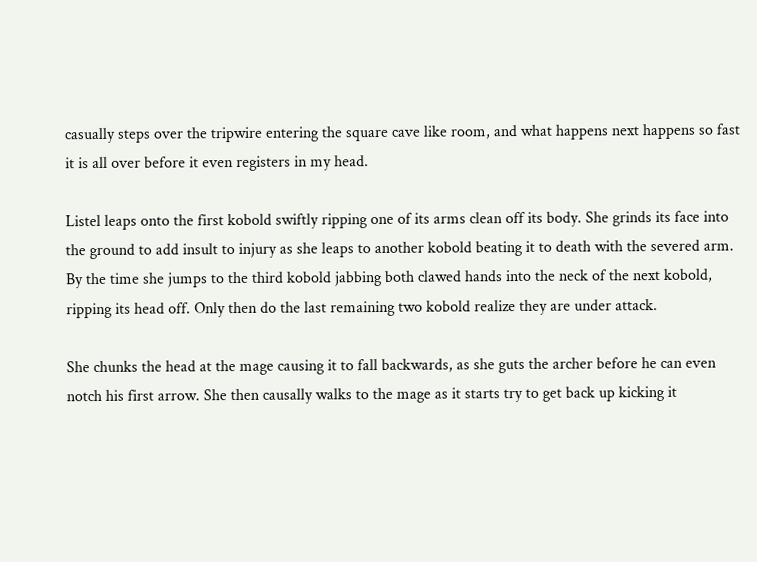casually steps over the tripwire entering the square cave like room, and what happens next happens so fast it is all over before it even registers in my head.

Listel leaps onto the first kobold swiftly ripping one of its arms clean off its body. She grinds its face into the ground to add insult to injury as she leaps to another kobold beating it to death with the severed arm. By the time she jumps to the third kobold jabbing both clawed hands into the neck of the next kobold, ripping its head off. Only then do the last remaining two kobold realize they are under attack.

She chunks the head at the mage causing it to fall backwards, as she guts the archer before he can even notch his first arrow. She then causally walks to the mage as it starts try to get back up kicking it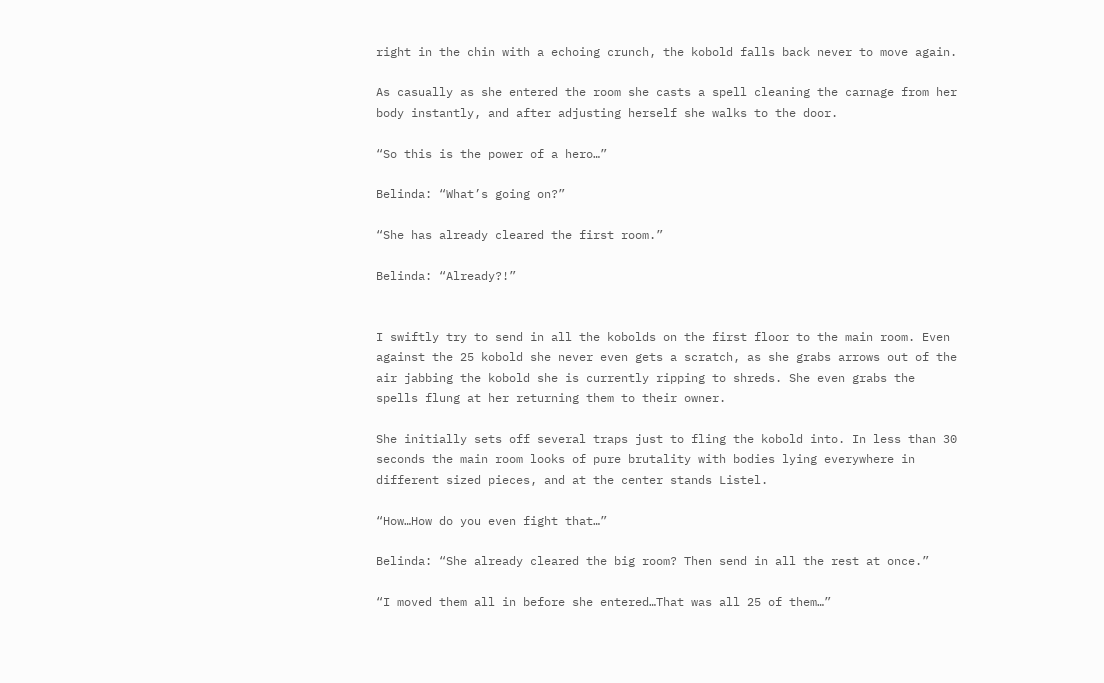right in the chin with a echoing crunch, the kobold falls back never to move again.

As casually as she entered the room she casts a spell cleaning the carnage from her body instantly, and after adjusting herself she walks to the door.

“So this is the power of a hero…”

Belinda: “What’s going on?”

“She has already cleared the first room.”

Belinda: “Already?!”


I swiftly try to send in all the kobolds on the first floor to the main room. Even against the 25 kobold she never even gets a scratch, as she grabs arrows out of the air jabbing the kobold she is currently ripping to shreds. She even grabs the spells flung at her returning them to their owner.

She initially sets off several traps just to fling the kobold into. In less than 30 seconds the main room looks of pure brutality with bodies lying everywhere in different sized pieces, and at the center stands Listel.

“How…How do you even fight that…”

Belinda: “She already cleared the big room? Then send in all the rest at once.”

“I moved them all in before she entered…That was all 25 of them…”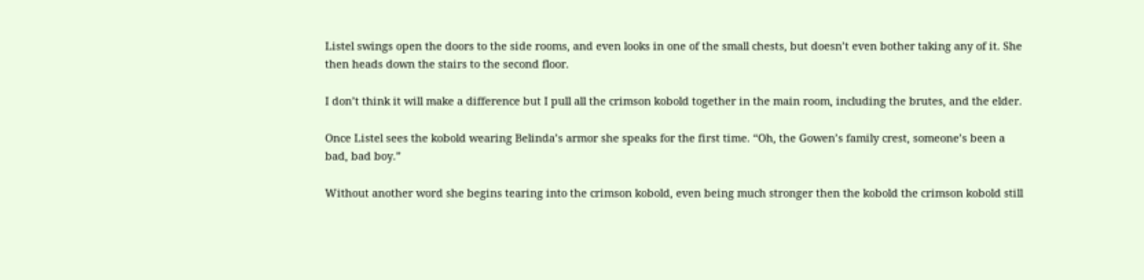Listel swings open the doors to the side rooms, and even looks in one of the small chests, but doesn’t even bother taking any of it. She then heads down the stairs to the second floor.

I don’t think it will make a difference but I pull all the crimson kobold together in the main room, including the brutes, and the elder.

Once Listel sees the kobold wearing Belinda’s armor she speaks for the first time. “Oh, the Gowen’s family crest, someone’s been a bad, bad boy.”

Without another word she begins tearing into the crimson kobold, even being much stronger then the kobold the crimson kobold still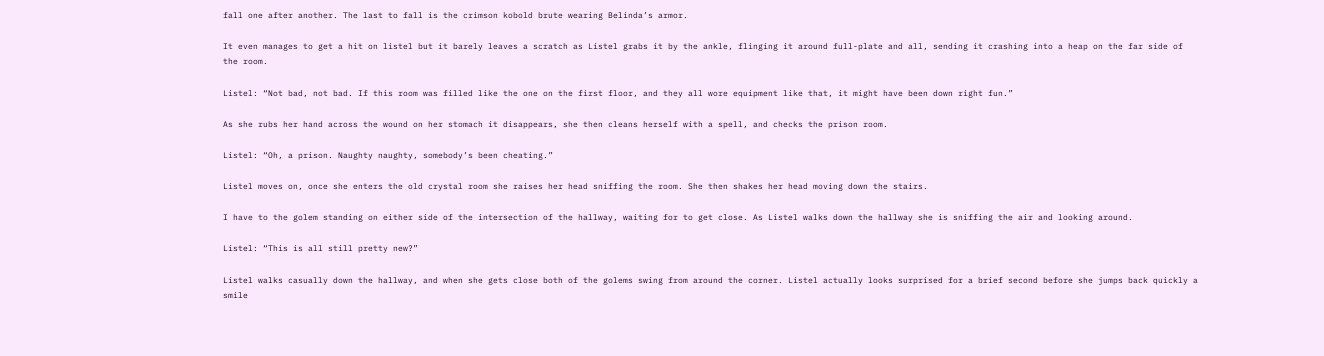fall one after another. The last to fall is the crimson kobold brute wearing Belinda’s armor.

It even manages to get a hit on listel but it barely leaves a scratch as Listel grabs it by the ankle, flinging it around full-plate and all, sending it crashing into a heap on the far side of the room.

Listel: “Not bad, not bad. If this room was filled like the one on the first floor, and they all wore equipment like that, it might have been down right fun.”

As she rubs her hand across the wound on her stomach it disappears, she then cleans herself with a spell, and checks the prison room.

Listel: “Oh, a prison. Naughty naughty, somebody’s been cheating.”

Listel moves on, once she enters the old crystal room she raises her head sniffing the room. She then shakes her head moving down the stairs.

I have to the golem standing on either side of the intersection of the hallway, waiting for to get close. As Listel walks down the hallway she is sniffing the air and looking around.

Listel: “This is all still pretty new?”

Listel walks casually down the hallway, and when she gets close both of the golems swing from around the corner. Listel actually looks surprised for a brief second before she jumps back quickly a smile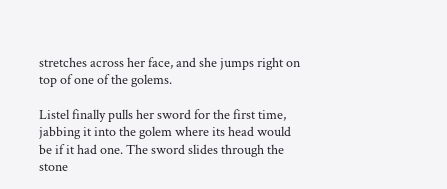stretches across her face, and she jumps right on top of one of the golems.

Listel finally pulls her sword for the first time, jabbing it into the golem where its head would be if it had one. The sword slides through the stone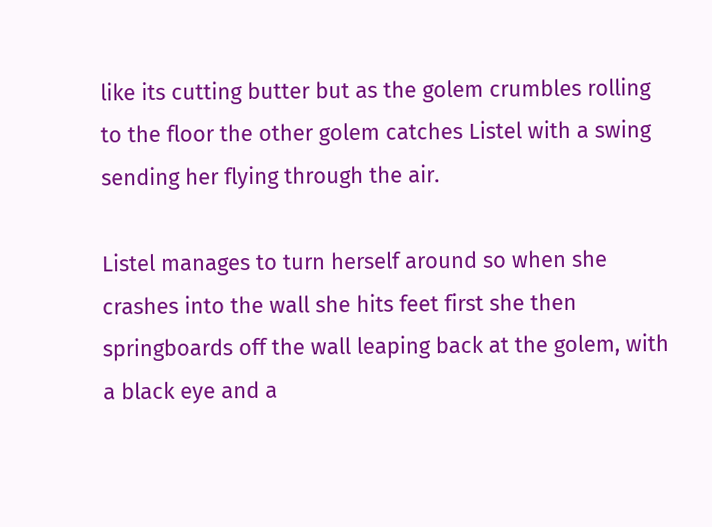like its cutting butter but as the golem crumbles rolling to the floor the other golem catches Listel with a swing sending her flying through the air.

Listel manages to turn herself around so when she crashes into the wall she hits feet first she then springboards off the wall leaping back at the golem, with a black eye and a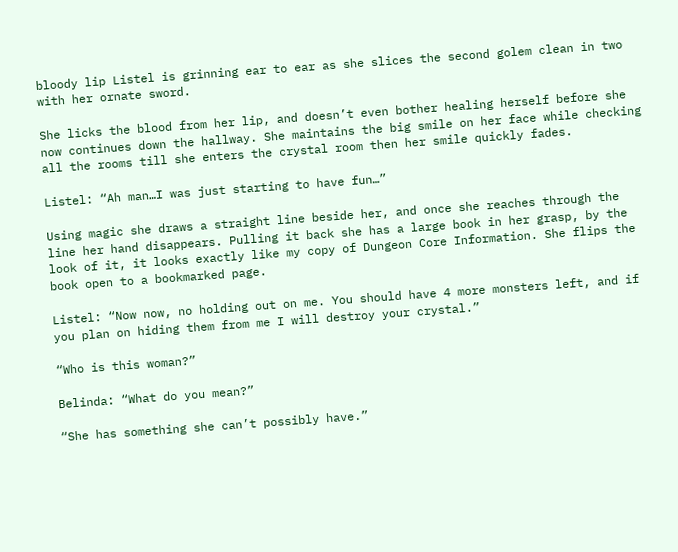bloody lip Listel is grinning ear to ear as she slices the second golem clean in two with her ornate sword.

She licks the blood from her lip, and doesn’t even bother healing herself before she now continues down the hallway. She maintains the big smile on her face while checking all the rooms till she enters the crystal room then her smile quickly fades.

Listel: “Ah man…I was just starting to have fun…”

Using magic she draws a straight line beside her, and once she reaches through the line her hand disappears. Pulling it back she has a large book in her grasp, by the look of it, it looks exactly like my copy of Dungeon Core Information. She flips the book open to a bookmarked page.

Listel: “Now now, no holding out on me. You should have 4 more monsters left, and if you plan on hiding them from me I will destroy your crystal.”

“Who is this woman?”

Belinda: “What do you mean?”

“She has something she can’t possibly have.”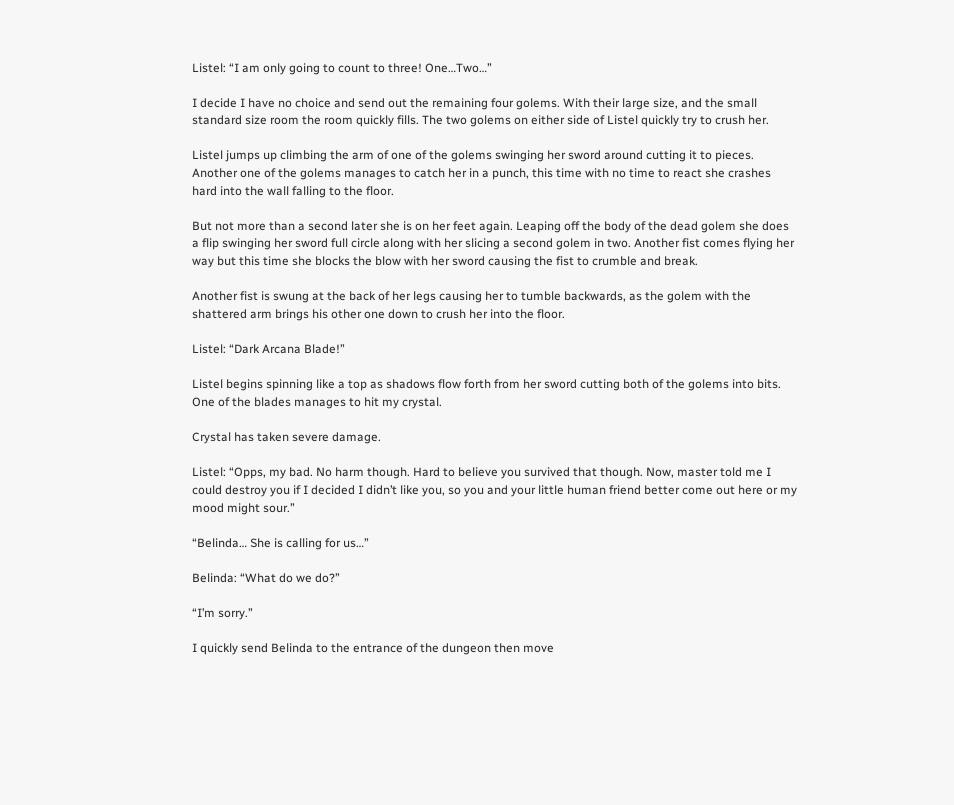Listel: “I am only going to count to three! One…Two…”

I decide I have no choice and send out the remaining four golems. With their large size, and the small standard size room the room quickly fills. The two golems on either side of Listel quickly try to crush her.

Listel jumps up climbing the arm of one of the golems swinging her sword around cutting it to pieces. Another one of the golems manages to catch her in a punch, this time with no time to react she crashes hard into the wall falling to the floor.

But not more than a second later she is on her feet again. Leaping off the body of the dead golem she does a flip swinging her sword full circle along with her slicing a second golem in two. Another fist comes flying her way but this time she blocks the blow with her sword causing the fist to crumble and break.

Another fist is swung at the back of her legs causing her to tumble backwards, as the golem with the shattered arm brings his other one down to crush her into the floor.

Listel: “Dark Arcana Blade!”

Listel begins spinning like a top as shadows flow forth from her sword cutting both of the golems into bits. One of the blades manages to hit my crystal.

Crystal has taken severe damage.

Listel: “Opps, my bad. No harm though. Hard to believe you survived that though. Now, master told me I could destroy you if I decided I didn’t like you, so you and your little human friend better come out here or my mood might sour.”

“Belinda… She is calling for us…”

Belinda: “What do we do?”

“I’m sorry.”

I quickly send Belinda to the entrance of the dungeon then move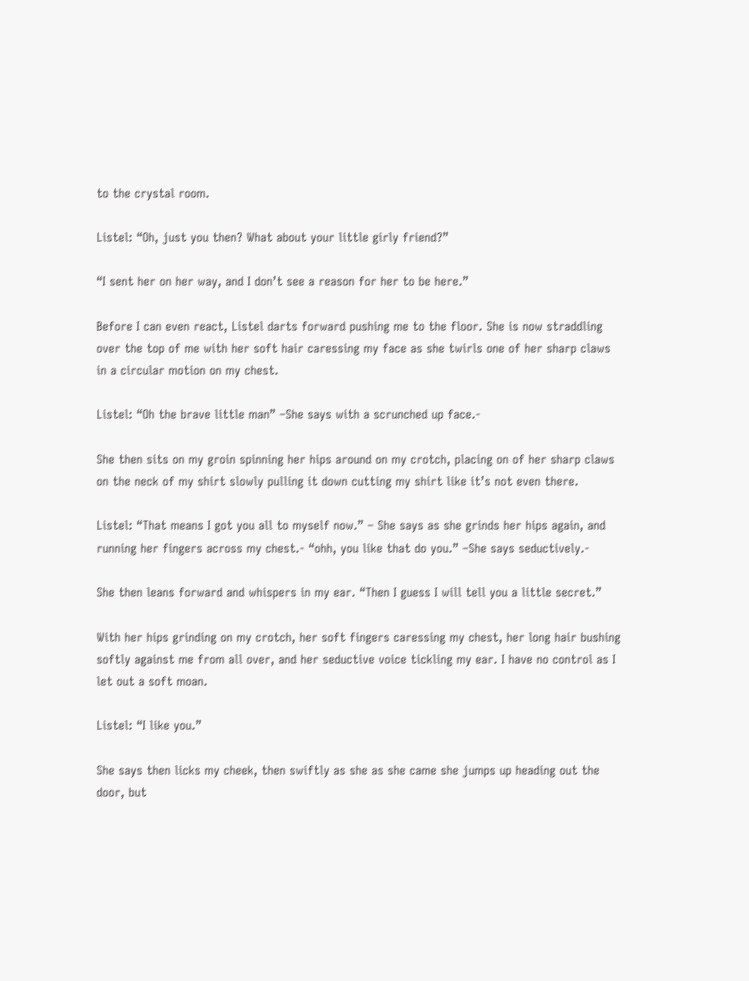to the crystal room.

Listel: “Oh, just you then? What about your little girly friend?”

“I sent her on her way, and I don’t see a reason for her to be here.”

Before I can even react, Listel darts forward pushing me to the floor. She is now straddling over the top of me with her soft hair caressing my face as she twirls one of her sharp claws in a circular motion on my chest.

Listel: “Oh the brave little man” –She says with a scrunched up face.-

She then sits on my groin spinning her hips around on my crotch, placing on of her sharp claws on the neck of my shirt slowly pulling it down cutting my shirt like it’s not even there.

Listel: “That means I got you all to myself now.” – She says as she grinds her hips again, and running her fingers across my chest.- “ohh, you like that do you.” –She says seductively.-

She then leans forward and whispers in my ear. “Then I guess I will tell you a little secret.”

With her hips grinding on my crotch, her soft fingers caressing my chest, her long hair bushing softly against me from all over, and her seductive voice tickling my ear. I have no control as I let out a soft moan.

Listel: “I like you.”

She says then licks my cheek, then swiftly as she as she came she jumps up heading out the door, but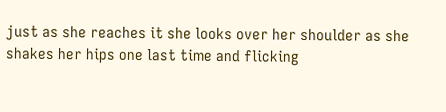just as she reaches it she looks over her shoulder as she shakes her hips one last time and flicking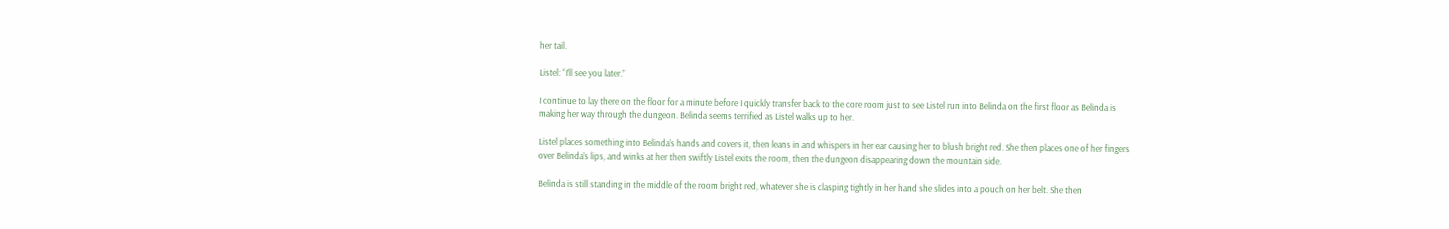her tail.

Listel: “I’ll see you later.”

I continue to lay there on the floor for a minute before I quickly transfer back to the core room just to see Listel run into Belinda on the first floor as Belinda is making her way through the dungeon. Belinda seems terrified as Listel walks up to her.

Listel places something into Belinda’s hands and covers it, then leans in and whispers in her ear causing her to blush bright red. She then places one of her fingers over Belinda’s lips, and winks at her then swiftly Listel exits the room, then the dungeon disappearing down the mountain side.

Belinda is still standing in the middle of the room bright red, whatever she is clasping tightly in her hand she slides into a pouch on her belt. She then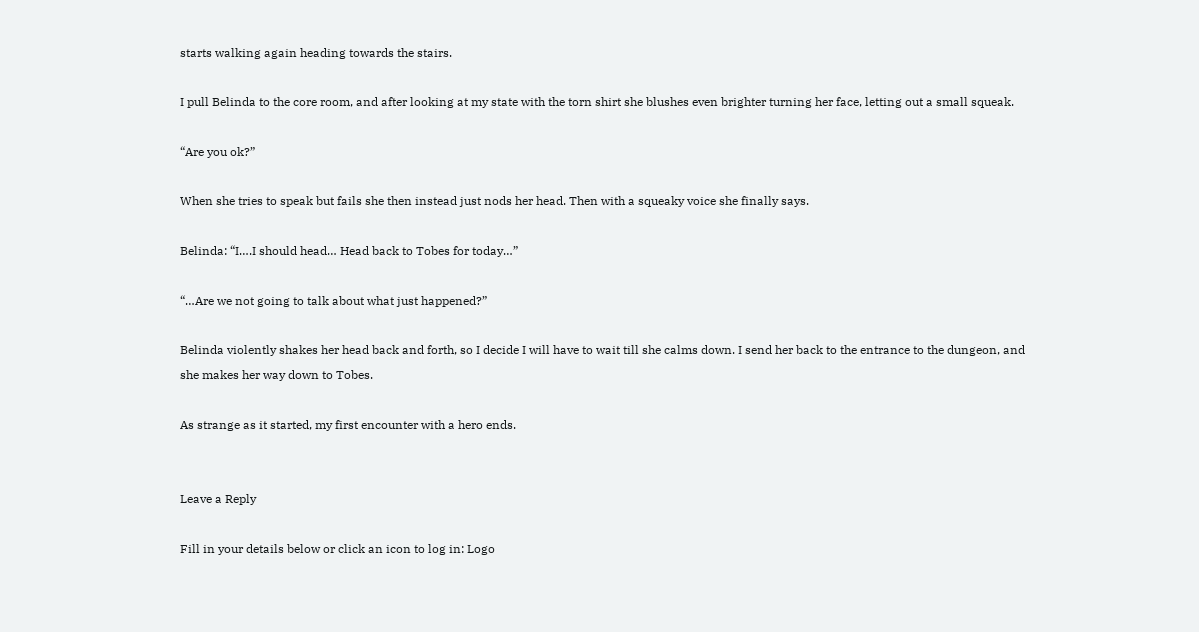starts walking again heading towards the stairs.

I pull Belinda to the core room, and after looking at my state with the torn shirt she blushes even brighter turning her face, letting out a small squeak.

“Are you ok?”

When she tries to speak but fails she then instead just nods her head. Then with a squeaky voice she finally says.

Belinda: “I….I should head… Head back to Tobes for today…”

“…Are we not going to talk about what just happened?”

Belinda violently shakes her head back and forth, so I decide I will have to wait till she calms down. I send her back to the entrance to the dungeon, and she makes her way down to Tobes.

As strange as it started, my first encounter with a hero ends.


Leave a Reply

Fill in your details below or click an icon to log in: Logo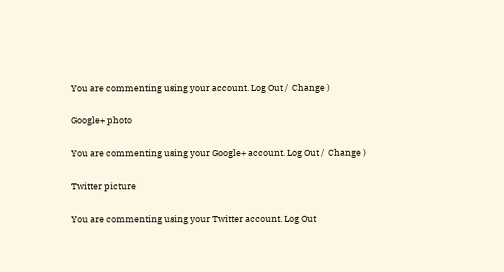You are commenting using your account. Log Out /  Change )

Google+ photo

You are commenting using your Google+ account. Log Out /  Change )

Twitter picture

You are commenting using your Twitter account. Log Out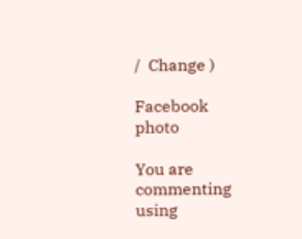/  Change )

Facebook photo

You are commenting using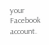your Facebook account.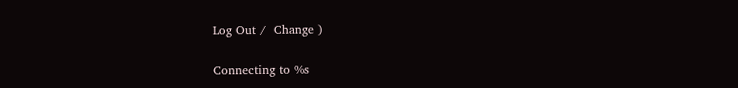Log Out /  Change )

Connecting to %s